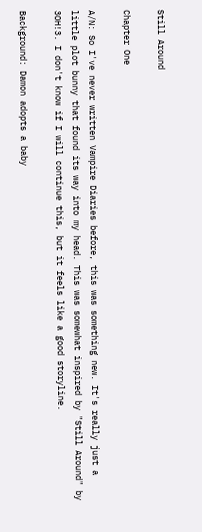Still Around

Chapter One

A/N: So I've never written Vampire Diaries before, this was something new. It's really just a little plot bunny that found its way into my head. This was somewhat inspired by "Still Around" by 3OH!3. I don't know if I will continue this, but it feels like a good storyline.

Background: Damon adopts a baby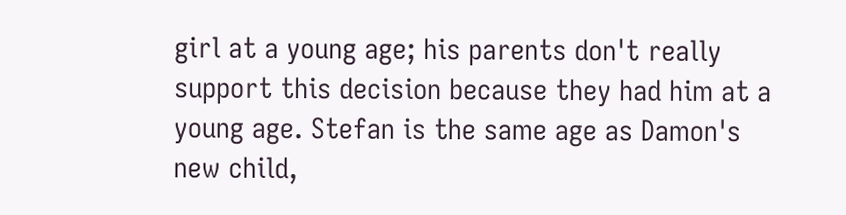girl at a young age; his parents don't really support this decision because they had him at a young age. Stefan is the same age as Damon's new child,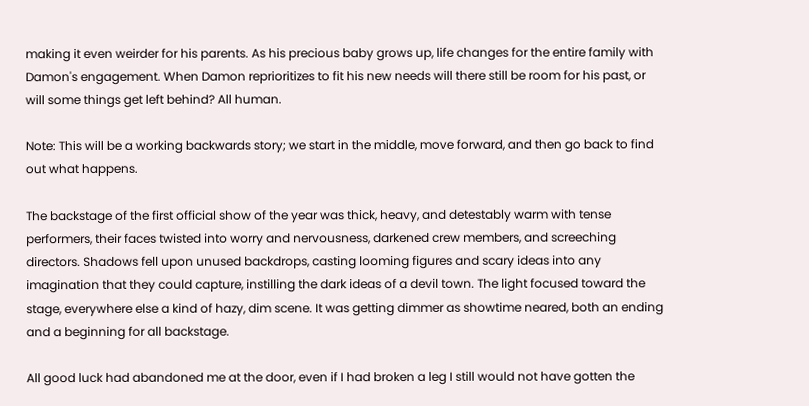making it even weirder for his parents. As his precious baby grows up, life changes for the entire family with Damon's engagement. When Damon reprioritizes to fit his new needs will there still be room for his past, or will some things get left behind? All human.

Note: This will be a working backwards story; we start in the middle, move forward, and then go back to find out what happens.

The backstage of the first official show of the year was thick, heavy, and detestably warm with tense performers, their faces twisted into worry and nervousness, darkened crew members, and screeching directors. Shadows fell upon unused backdrops, casting looming figures and scary ideas into any imagination that they could capture, instilling the dark ideas of a devil town. The light focused toward the stage, everywhere else a kind of hazy, dim scene. It was getting dimmer as showtime neared, both an ending and a beginning for all backstage.

All good luck had abandoned me at the door, even if I had broken a leg I still would not have gotten the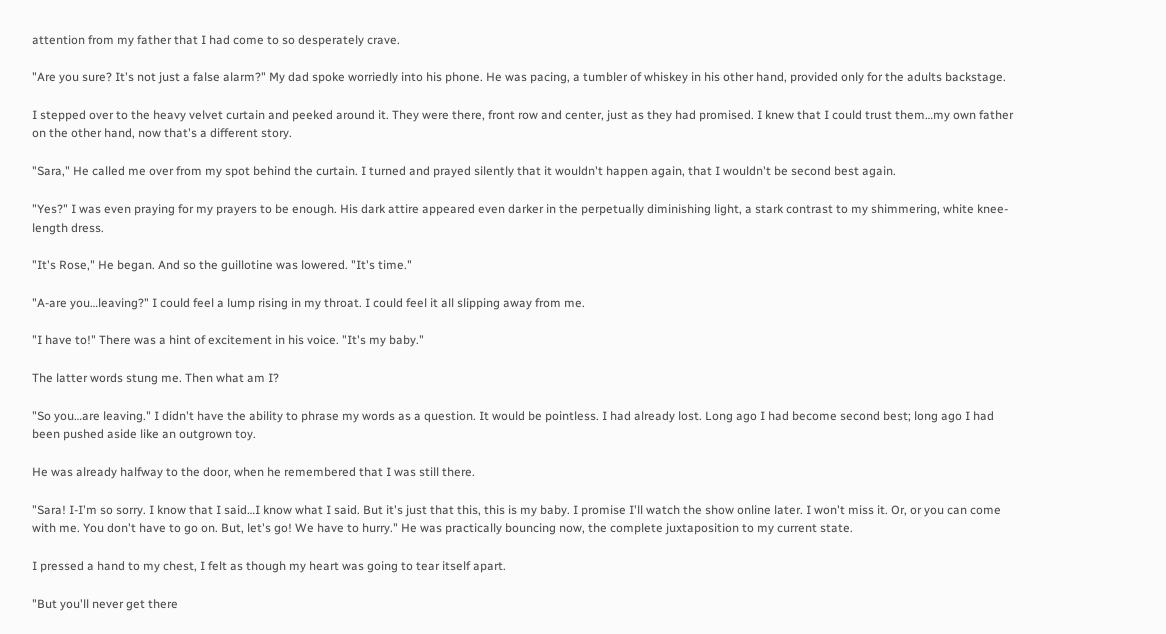attention from my father that I had come to so desperately crave.

"Are you sure? It's not just a false alarm?" My dad spoke worriedly into his phone. He was pacing, a tumbler of whiskey in his other hand, provided only for the adults backstage.

I stepped over to the heavy velvet curtain and peeked around it. They were there, front row and center, just as they had promised. I knew that I could trust them…my own father on the other hand, now that's a different story.

"Sara," He called me over from my spot behind the curtain. I turned and prayed silently that it wouldn't happen again, that I wouldn't be second best again.

"Yes?" I was even praying for my prayers to be enough. His dark attire appeared even darker in the perpetually diminishing light, a stark contrast to my shimmering, white knee-length dress.

"It's Rose," He began. And so the guillotine was lowered. "It's time."

"A-are you…leaving?" I could feel a lump rising in my throat. I could feel it all slipping away from me.

"I have to!" There was a hint of excitement in his voice. "It's my baby."

The latter words stung me. Then what am I?

"So you…are leaving." I didn't have the ability to phrase my words as a question. It would be pointless. I had already lost. Long ago I had become second best; long ago I had been pushed aside like an outgrown toy.

He was already halfway to the door, when he remembered that I was still there.

"Sara! I-I'm so sorry. I know that I said…I know what I said. But it's just that this, this is my baby. I promise I'll watch the show online later. I won't miss it. Or, or you can come with me. You don't have to go on. But, let's go! We have to hurry." He was practically bouncing now, the complete juxtaposition to my current state.

I pressed a hand to my chest, I felt as though my heart was going to tear itself apart.

"But you'll never get there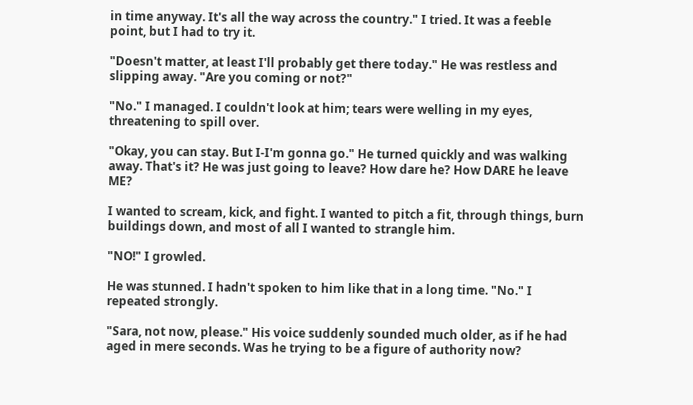in time anyway. It's all the way across the country." I tried. It was a feeble point, but I had to try it.

"Doesn't matter, at least I'll probably get there today." He was restless and slipping away. "Are you coming or not?"

"No." I managed. I couldn't look at him; tears were welling in my eyes, threatening to spill over.

"Okay, you can stay. But I-I'm gonna go." He turned quickly and was walking away. That's it? He was just going to leave? How dare he? How DARE he leave ME?

I wanted to scream, kick, and fight. I wanted to pitch a fit, through things, burn buildings down, and most of all I wanted to strangle him.

"NO!" I growled.

He was stunned. I hadn't spoken to him like that in a long time. "No." I repeated strongly.

"Sara, not now, please." His voice suddenly sounded much older, as if he had aged in mere seconds. Was he trying to be a figure of authority now?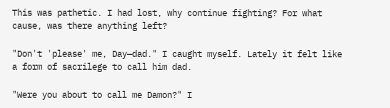This was pathetic. I had lost, why continue fighting? For what cause, was there anything left?

"Don't 'please' me, Day—dad." I caught myself. Lately it felt like a form of sacrilege to call him dad.

"Were you about to call me Damon?" I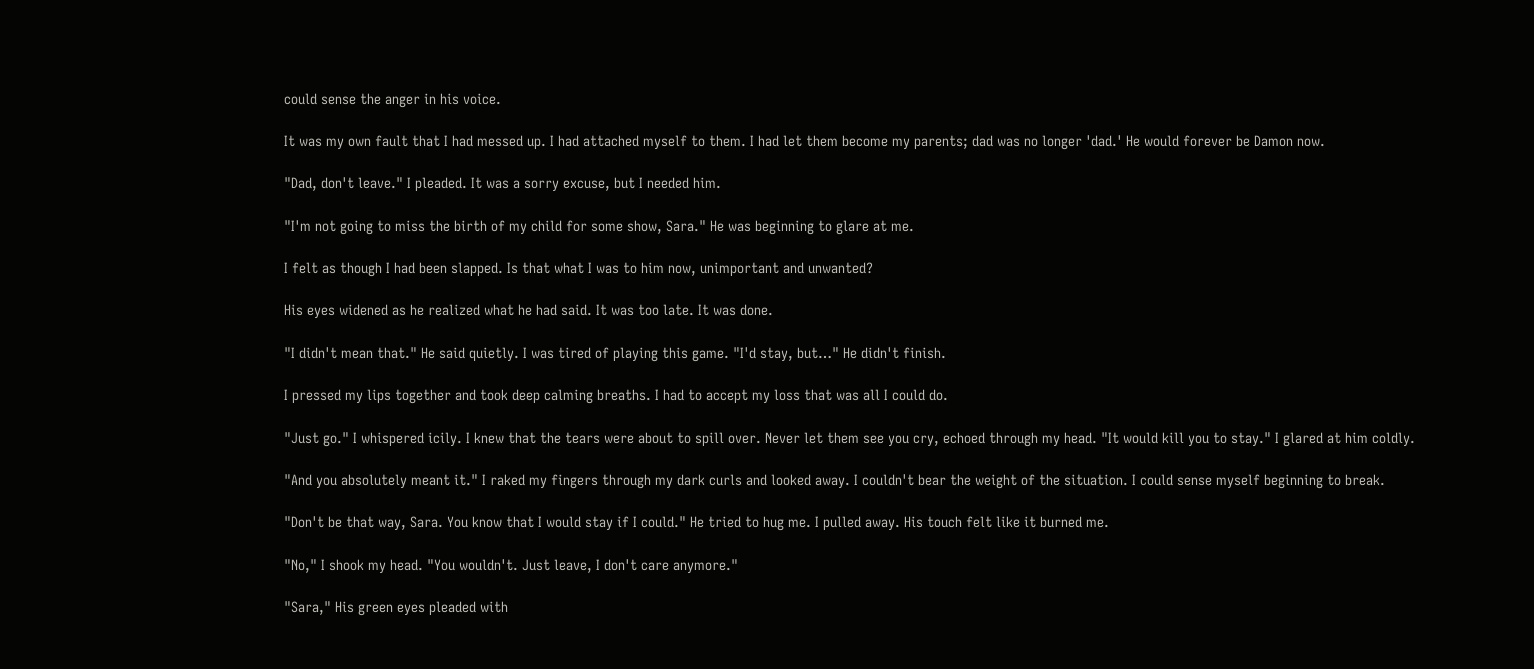could sense the anger in his voice.

It was my own fault that I had messed up. I had attached myself to them. I had let them become my parents; dad was no longer 'dad.' He would forever be Damon now.

"Dad, don't leave." I pleaded. It was a sorry excuse, but I needed him.

"I'm not going to miss the birth of my child for some show, Sara." He was beginning to glare at me.

I felt as though I had been slapped. Is that what I was to him now, unimportant and unwanted?

His eyes widened as he realized what he had said. It was too late. It was done.

"I didn't mean that." He said quietly. I was tired of playing this game. "I'd stay, but…" He didn't finish.

I pressed my lips together and took deep calming breaths. I had to accept my loss that was all I could do.

"Just go." I whispered icily. I knew that the tears were about to spill over. Never let them see you cry, echoed through my head. "It would kill you to stay." I glared at him coldly.

"And you absolutely meant it." I raked my fingers through my dark curls and looked away. I couldn't bear the weight of the situation. I could sense myself beginning to break.

"Don't be that way, Sara. You know that I would stay if I could." He tried to hug me. I pulled away. His touch felt like it burned me.

"No," I shook my head. "You wouldn't. Just leave, I don't care anymore."

"Sara," His green eyes pleaded with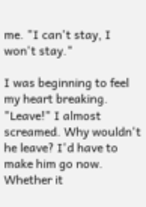me. "I can't stay, I won't stay."

I was beginning to feel my heart breaking. "Leave!" I almost screamed. Why wouldn't he leave? I'd have to make him go now. Whether it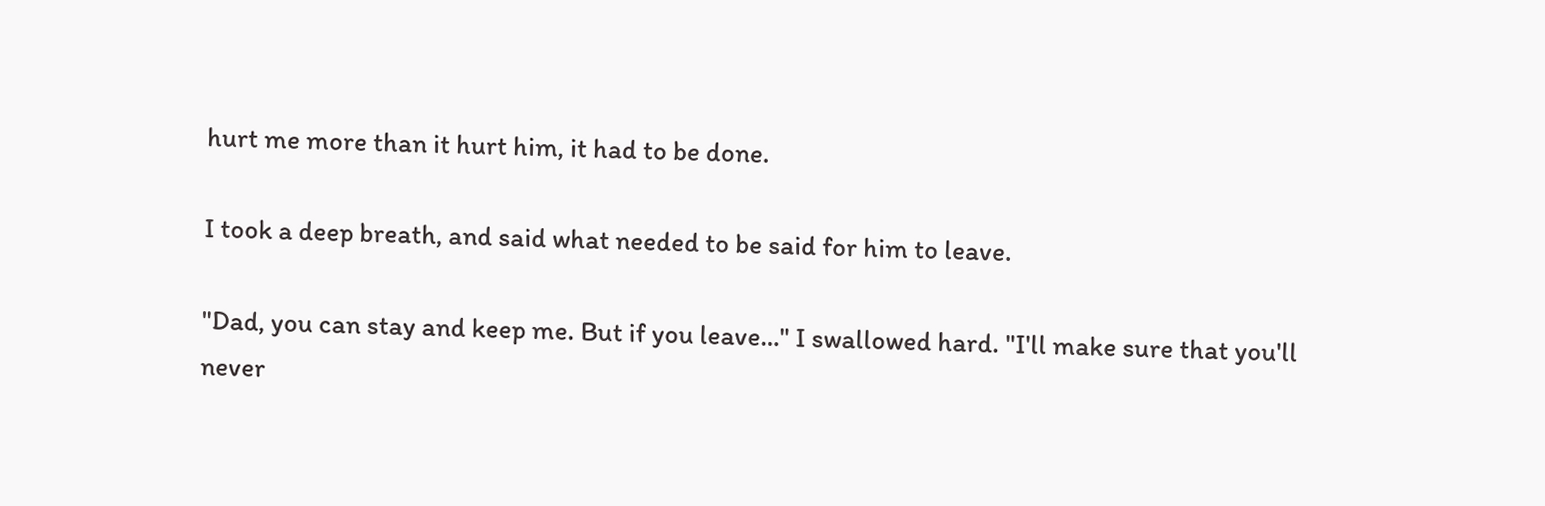hurt me more than it hurt him, it had to be done.

I took a deep breath, and said what needed to be said for him to leave.

"Dad, you can stay and keep me. But if you leave…" I swallowed hard. "I'll make sure that you'll never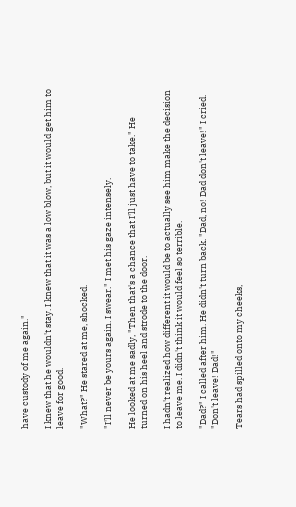have custody of me again."

I knew that he wouldn't stay. I knew that it was a low blow, but it would get him to leave for good.

"What?" He stared at me, shocked.

"I'll never be yours again. I swear." I met his gaze intensely.

He looked at me sadly, "Then that's a chance that I'll just have to take." He turned on his heel and strode to the door.

I hadn't realized how different it would be to actually see him make the decision to leave me. I didn't think it would feel so terrible.

"Dad?" I called after him. He didn't turn back. "Dad, no! Dad don't leave!" I cried. "Don't leave! Dad!"

Tears had spilled onto my cheeks,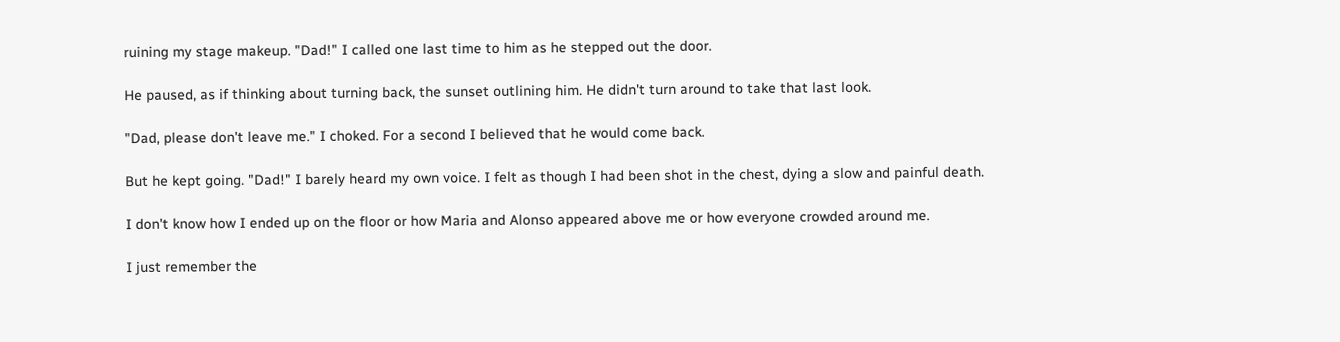ruining my stage makeup. "Dad!" I called one last time to him as he stepped out the door.

He paused, as if thinking about turning back, the sunset outlining him. He didn't turn around to take that last look.

"Dad, please don't leave me." I choked. For a second I believed that he would come back.

But he kept going. "Dad!" I barely heard my own voice. I felt as though I had been shot in the chest, dying a slow and painful death.

I don't know how I ended up on the floor or how Maria and Alonso appeared above me or how everyone crowded around me.

I just remember the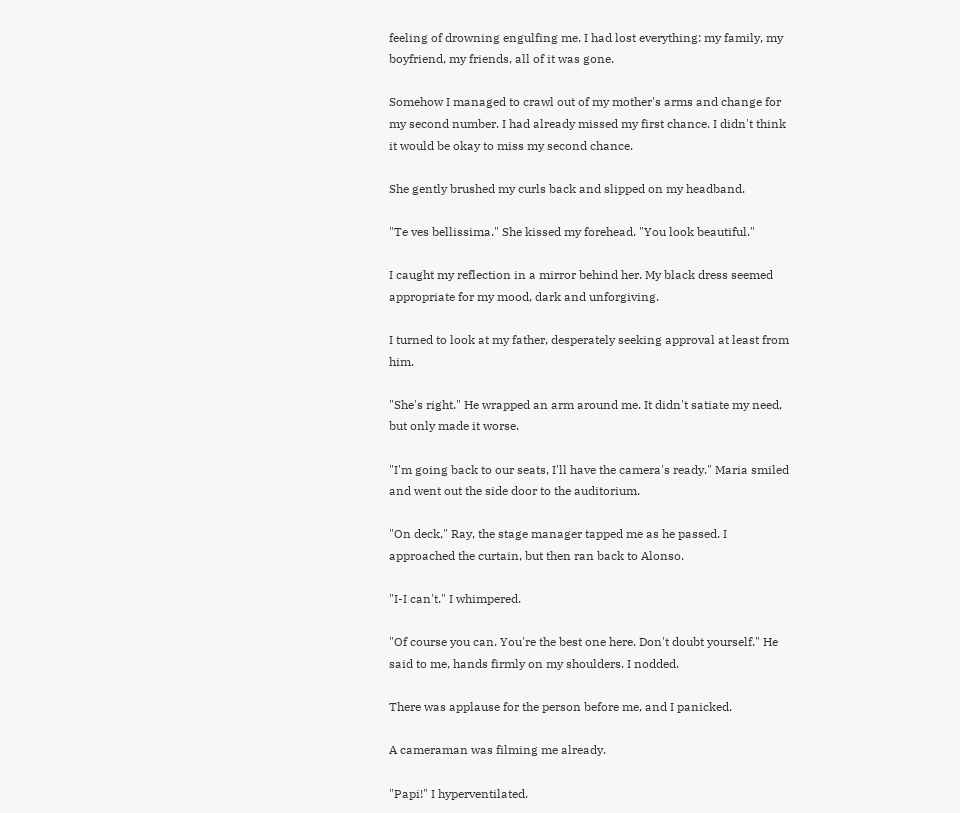feeling of drowning engulfing me. I had lost everything: my family, my boyfriend, my friends, all of it was gone.

Somehow I managed to crawl out of my mother's arms and change for my second number. I had already missed my first chance. I didn't think it would be okay to miss my second chance.

She gently brushed my curls back and slipped on my headband.

"Te ves bellissima." She kissed my forehead. "You look beautiful."

I caught my reflection in a mirror behind her. My black dress seemed appropriate for my mood, dark and unforgiving.

I turned to look at my father, desperately seeking approval at least from him.

"She's right." He wrapped an arm around me. It didn't satiate my need, but only made it worse.

"I'm going back to our seats, I'll have the camera's ready." Maria smiled and went out the side door to the auditorium.

"On deck," Ray, the stage manager tapped me as he passed. I approached the curtain, but then ran back to Alonso.

"I-I can't." I whimpered.

"Of course you can. You're the best one here. Don't doubt yourself." He said to me, hands firmly on my shoulders. I nodded.

There was applause for the person before me, and I panicked.

A cameraman was filming me already.

"Papi!" I hyperventilated.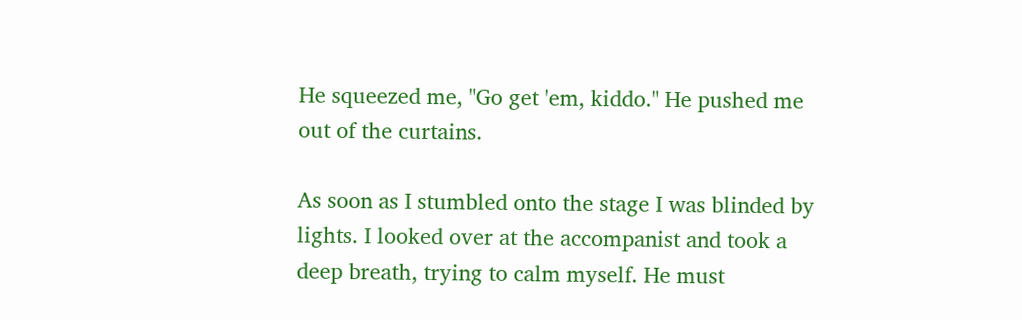He squeezed me, "Go get 'em, kiddo." He pushed me out of the curtains.

As soon as I stumbled onto the stage I was blinded by lights. I looked over at the accompanist and took a deep breath, trying to calm myself. He must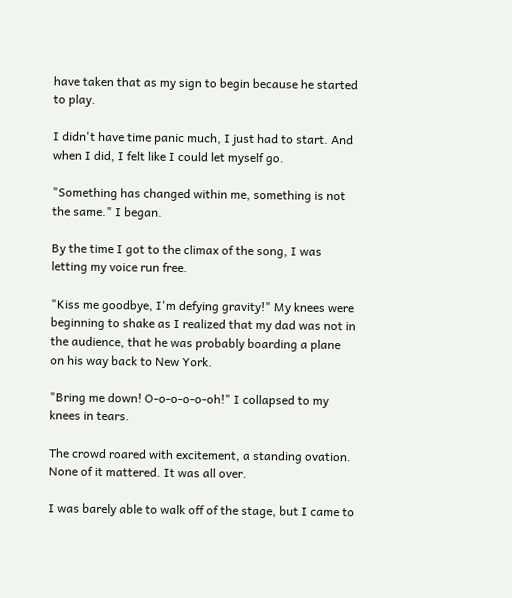have taken that as my sign to begin because he started to play.

I didn't have time panic much, I just had to start. And when I did, I felt like I could let myself go.

"Something has changed within me, something is not the same." I began.

By the time I got to the climax of the song, I was letting my voice run free.

"Kiss me goodbye, I'm defying gravity!" My knees were beginning to shake as I realized that my dad was not in the audience, that he was probably boarding a plane on his way back to New York.

"Bring me down! O-o-o-o-o-oh!" I collapsed to my knees in tears.

The crowd roared with excitement, a standing ovation. None of it mattered. It was all over.

I was barely able to walk off of the stage, but I came to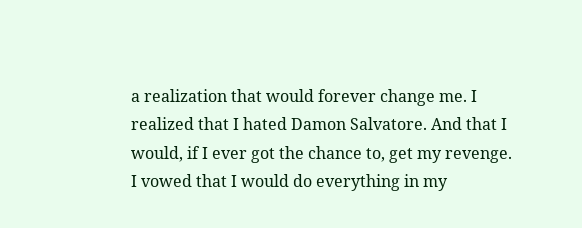a realization that would forever change me. I realized that I hated Damon Salvatore. And that I would, if I ever got the chance to, get my revenge. I vowed that I would do everything in my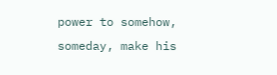power to somehow, someday, make his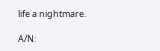life a nightmare.

A/N: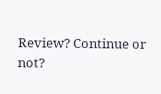Review? Continue or not?